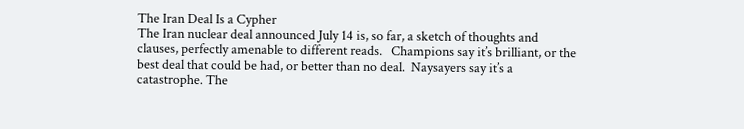The Iran Deal Is a Cypher
The Iran nuclear deal announced July 14 is, so far, a sketch of thoughts and clauses, perfectly amenable to different reads.   Champions say it’s brilliant, or the best deal that could be had, or better than no deal.  Naysayers say it’s a catastrophe. The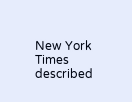New York Times described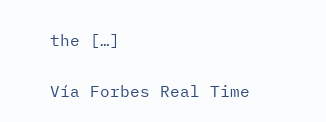the […]

Vía Forbes Real Time